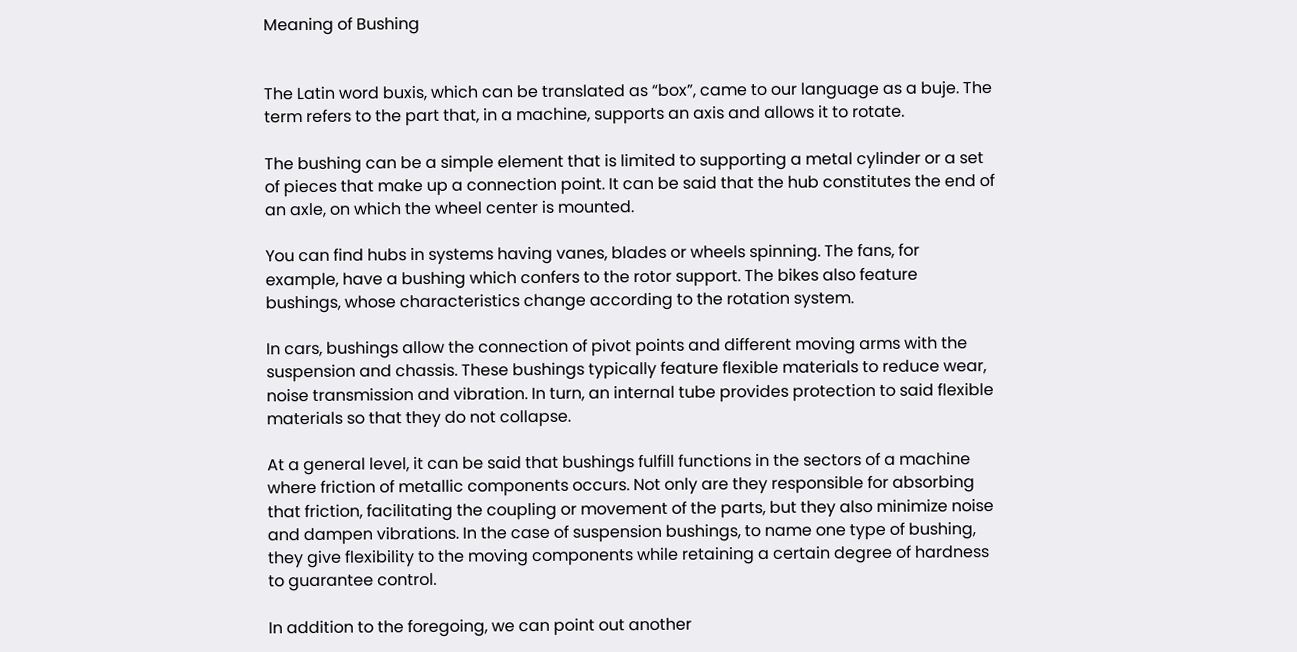Meaning of Bushing


The Latin word buxis, which can be translated as “box”, came to our language as a buje. The term refers to the part that, in a machine, supports an axis and allows it to rotate.

The bushing can be a simple element that is limited to supporting a metal cylinder or a set of pieces that make up a connection point. It can be said that the hub constitutes the end of an axle, on which the wheel center is mounted.

You can find hubs in systems having vanes, blades or wheels spinning. The fans, for example, have a bushing which confers to the rotor support. The bikes also feature bushings, whose characteristics change according to the rotation system.

In cars, bushings allow the connection of pivot points and different moving arms with the suspension and chassis. These bushings typically feature flexible materials to reduce wear, noise transmission and vibration. In turn, an internal tube provides protection to said flexible materials so that they do not collapse.

At a general level, it can be said that bushings fulfill functions in the sectors of a machine where friction of metallic components occurs. Not only are they responsible for absorbing that friction, facilitating the coupling or movement of the parts, but they also minimize noise and dampen vibrations. In the case of suspension bushings, to name one type of bushing, they give flexibility to the moving components while retaining a certain degree of hardness to guarantee control.

In addition to the foregoing, we can point out another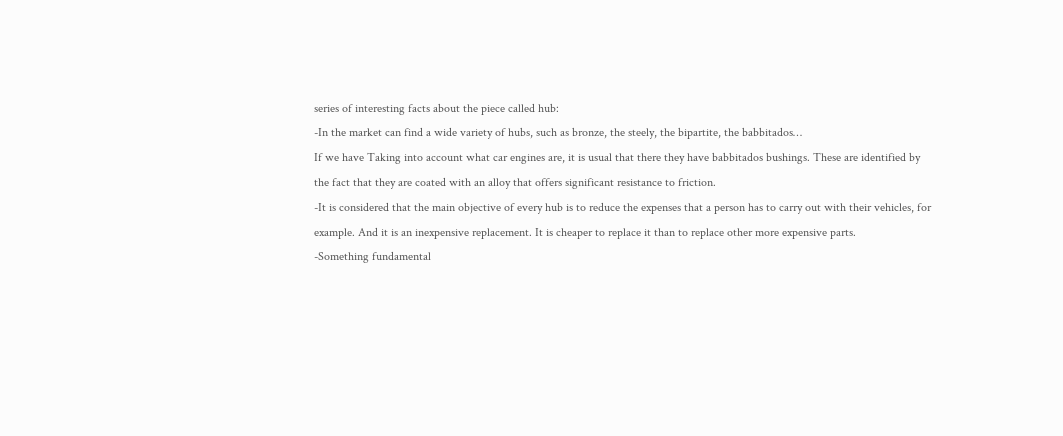series of interesting facts about the piece called hub:
-In the market can find a wide variety of hubs, such as bronze, the steely, the bipartite, the babbitados…
If we have Taking into account what car engines are, it is usual that there they have babbitados bushings. These are identified by the fact that they are coated with an alloy that offers significant resistance to friction.
-It is considered that the main objective of every hub is to reduce the expenses that a person has to carry out with their vehicles, for example. And it is an inexpensive replacement. It is cheaper to replace it than to replace other more expensive parts.
-Something fundamental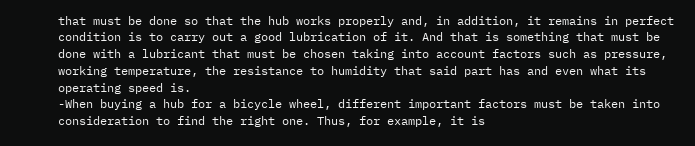that must be done so that the hub works properly and, in addition, it remains in perfect condition is to carry out a good lubrication of it. And that is something that must be done with a lubricant that must be chosen taking into account factors such as pressure, working temperature, the resistance to humidity that said part has and even what its operating speed is.
-When buying a hub for a bicycle wheel, different important factors must be taken into consideration to find the right one. Thus, for example, it is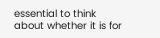essential to think about whether it is for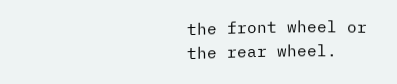the front wheel or the rear wheel.